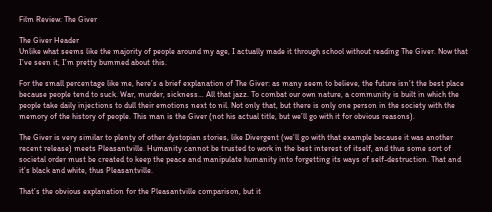Film Review: The Giver

The Giver Header
Unlike what seems like the majority of people around my age, I actually made it through school without reading The Giver. Now that I’ve seen it, I’m pretty bummed about this.

For the small percentage like me, here’s a brief explanation of The Giver: as many seem to believe, the future isn’t the best place because people tend to suck. War, murder, sickness… All that jazz. To combat our own nature, a community is built in which the people take daily injections to dull their emotions next to nil. Not only that, but there is only one person in the society with the memory of the history of people. This man is the Giver (not his actual title, but we’ll go with it for obvious reasons).

The Giver is very similar to plenty of other dystopian stories, like Divergent (we’ll go with that example because it was another recent release) meets Pleasantville. Humanity cannot be trusted to work in the best interest of itself, and thus some sort of societal order must be created to keep the peace and manipulate humanity into forgetting its ways of self-destruction. That and it’s black and white, thus Pleasantville.

That’s the obvious explanation for the Pleasantville comparison, but it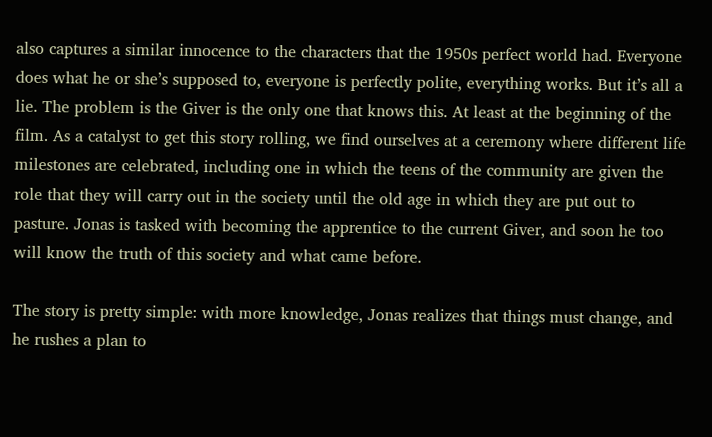also captures a similar innocence to the characters that the 1950s perfect world had. Everyone does what he or she’s supposed to, everyone is perfectly polite, everything works. But it’s all a lie. The problem is the Giver is the only one that knows this. At least at the beginning of the film. As a catalyst to get this story rolling, we find ourselves at a ceremony where different life milestones are celebrated, including one in which the teens of the community are given the role that they will carry out in the society until the old age in which they are put out to pasture. Jonas is tasked with becoming the apprentice to the current Giver, and soon he too will know the truth of this society and what came before.

The story is pretty simple: with more knowledge, Jonas realizes that things must change, and he rushes a plan to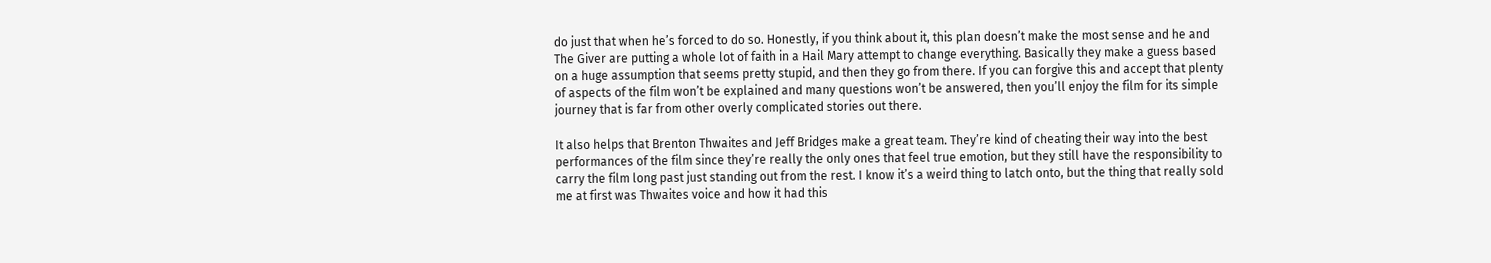do just that when he’s forced to do so. Honestly, if you think about it, this plan doesn’t make the most sense and he and The Giver are putting a whole lot of faith in a Hail Mary attempt to change everything. Basically they make a guess based on a huge assumption that seems pretty stupid, and then they go from there. If you can forgive this and accept that plenty of aspects of the film won’t be explained and many questions won’t be answered, then you’ll enjoy the film for its simple journey that is far from other overly complicated stories out there.

It also helps that Brenton Thwaites and Jeff Bridges make a great team. They’re kind of cheating their way into the best performances of the film since they’re really the only ones that feel true emotion, but they still have the responsibility to carry the film long past just standing out from the rest. I know it’s a weird thing to latch onto, but the thing that really sold me at first was Thwaites voice and how it had this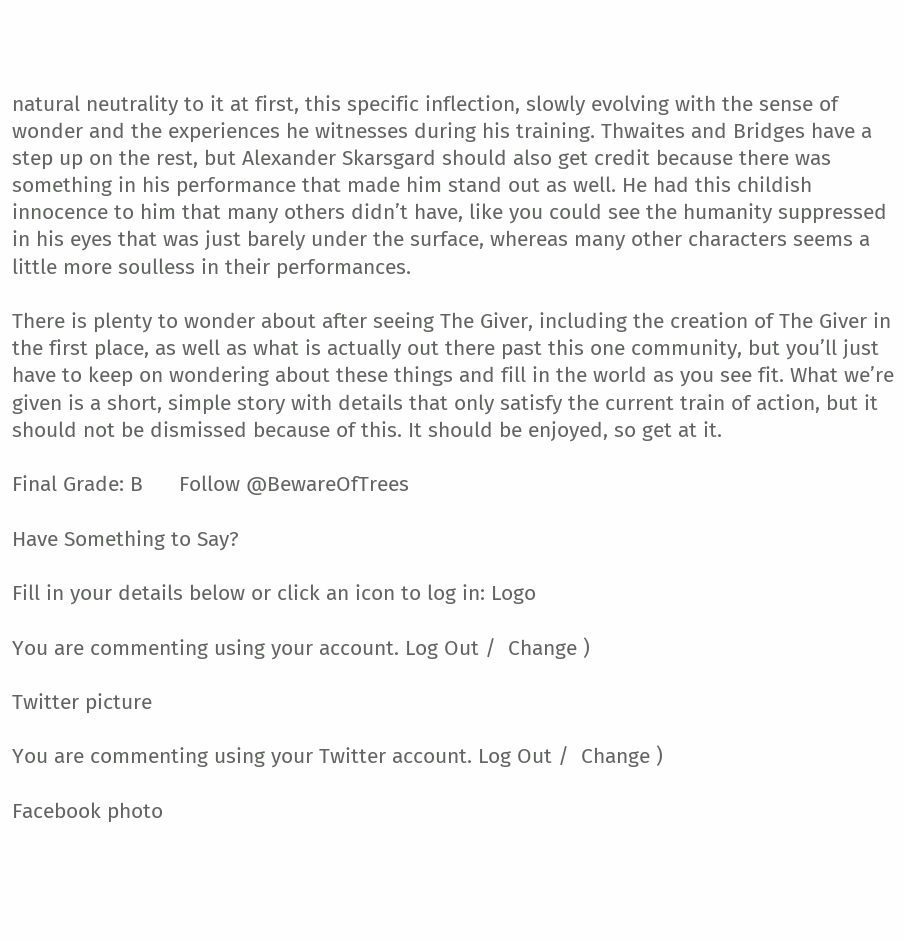natural neutrality to it at first, this specific inflection, slowly evolving with the sense of wonder and the experiences he witnesses during his training. Thwaites and Bridges have a step up on the rest, but Alexander Skarsgard should also get credit because there was something in his performance that made him stand out as well. He had this childish innocence to him that many others didn’t have, like you could see the humanity suppressed in his eyes that was just barely under the surface, whereas many other characters seems a little more soulless in their performances.

There is plenty to wonder about after seeing The Giver, including the creation of The Giver in the first place, as well as what is actually out there past this one community, but you’ll just have to keep on wondering about these things and fill in the world as you see fit. What we’re given is a short, simple story with details that only satisfy the current train of action, but it should not be dismissed because of this. It should be enjoyed, so get at it.

Final Grade: B      Follow @BewareOfTrees

Have Something to Say?

Fill in your details below or click an icon to log in: Logo

You are commenting using your account. Log Out /  Change )

Twitter picture

You are commenting using your Twitter account. Log Out /  Change )

Facebook photo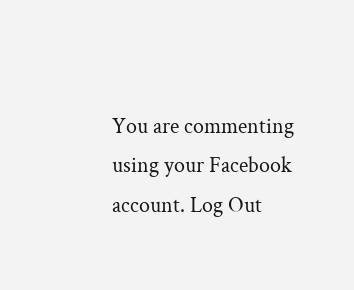You are commenting using your Facebook account. Log Out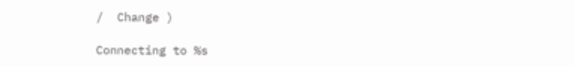/  Change )

Connecting to %s